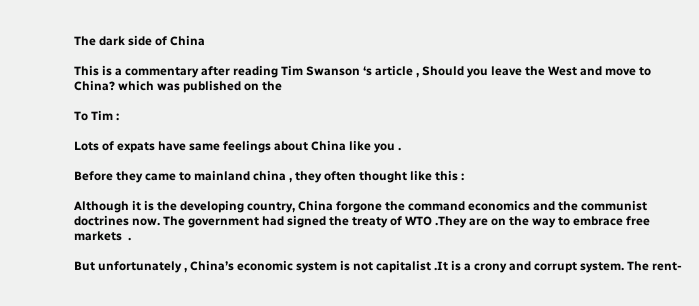The dark side of China

This is a commentary after reading Tim Swanson ‘s article , Should you leave the West and move to China? which was published on the

To Tim :

Lots of expats have same feelings about China like you .

Before they came to mainland china , they often thought like this :

Although it is the developing country, China forgone the command economics and the communist doctrines now. The government had signed the treaty of WTO .They are on the way to embrace free markets  .

But unfortunately , China’s economic system is not capitalist .It is a crony and corrupt system. The rent-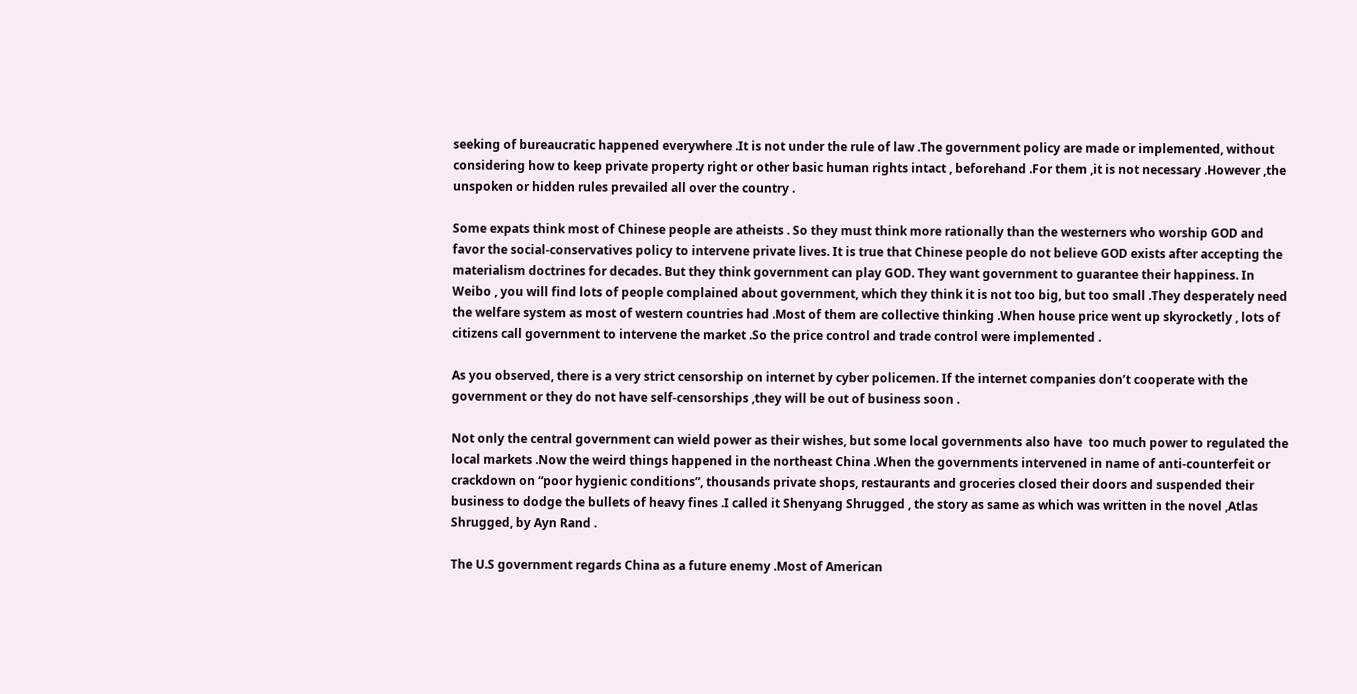seeking of bureaucratic happened everywhere .It is not under the rule of law .The government policy are made or implemented, without considering how to keep private property right or other basic human rights intact , beforehand .For them ,it is not necessary .However ,the unspoken or hidden rules prevailed all over the country .

Some expats think most of Chinese people are atheists . So they must think more rationally than the westerners who worship GOD and favor the social-conservatives policy to intervene private lives. It is true that Chinese people do not believe GOD exists after accepting the materialism doctrines for decades. But they think government can play GOD. They want government to guarantee their happiness. In Weibo , you will find lots of people complained about government, which they think it is not too big, but too small .They desperately need the welfare system as most of western countries had .Most of them are collective thinking .When house price went up skyrocketly , lots of citizens call government to intervene the market .So the price control and trade control were implemented .

As you observed, there is a very strict censorship on internet by cyber policemen. If the internet companies don’t cooperate with the government or they do not have self-censorships ,they will be out of business soon .

Not only the central government can wield power as their wishes, but some local governments also have  too much power to regulated the local markets .Now the weird things happened in the northeast China .When the governments intervened in name of anti-counterfeit or crackdown on “poor hygienic conditions”, thousands private shops, restaurants and groceries closed their doors and suspended their business to dodge the bullets of heavy fines .I called it Shenyang Shrugged , the story as same as which was written in the novel ,Atlas Shrugged, by Ayn Rand .

The U.S government regards China as a future enemy .Most of American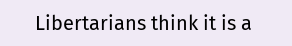Libertarians think it is a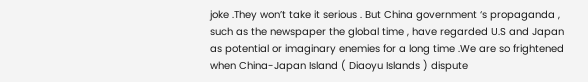joke .They won’t take it serious . But China government ‘s propaganda , such as the newspaper the global time , have regarded U.S and Japan as potential or imaginary enemies for a long time .We are so frightened when China-Japan Island ( Diaoyu Islands ) dispute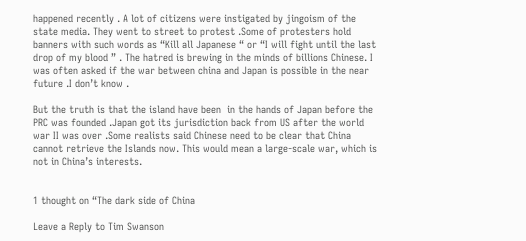happened recently . A lot of citizens were instigated by jingoism of the state media. They went to street to protest .Some of protesters hold banners with such words as “Kill all Japanese “ or “I will fight until the last drop of my blood ” . The hatred is brewing in the minds of billions Chinese. I was often asked if the war between china and Japan is possible in the near future .I don’t know .

But the truth is that the island have been  in the hands of Japan before the PRC was founded .Japan got its jurisdiction back from US after the world war II was over .Some realists said Chinese need to be clear that China cannot retrieve the Islands now. This would mean a large-scale war, which is not in China’s interests.


1 thought on “The dark side of China

Leave a Reply to Tim Swanson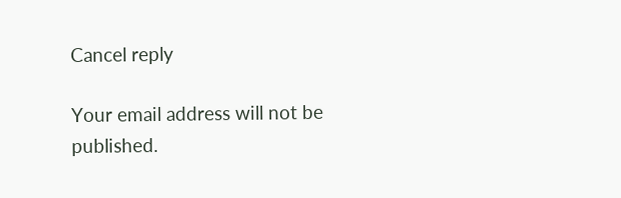Cancel reply

Your email address will not be published.